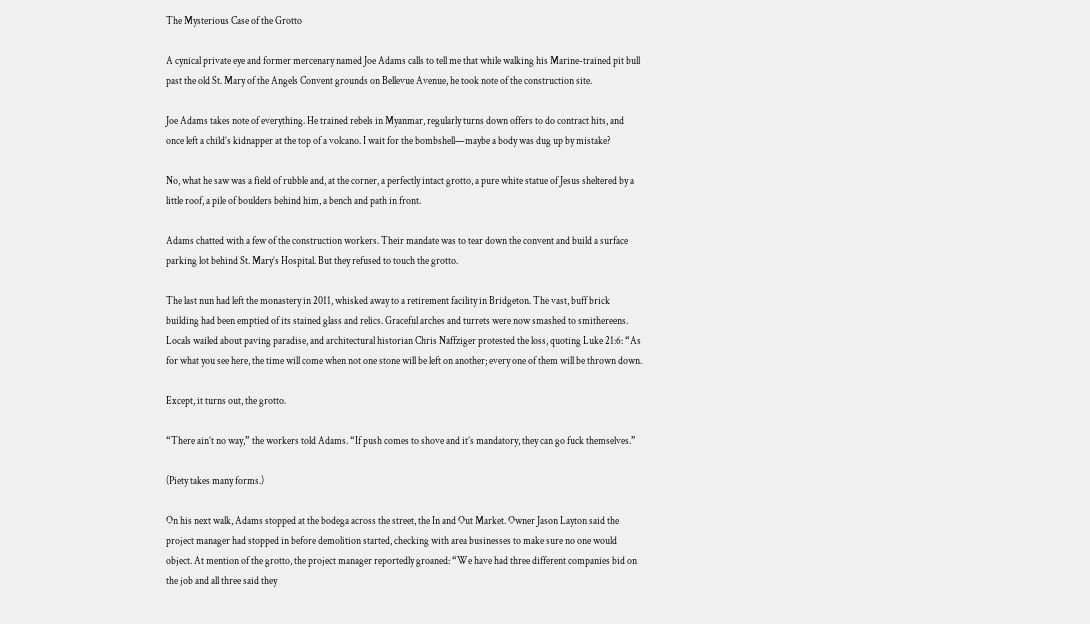The Mysterious Case of the Grotto

A cynical private eye and former mercenary named Joe Adams calls to tell me that while walking his Marine-trained pit bull past the old St. Mary of the Angels Convent grounds on Bellevue Avenue, he took note of the construction site.

Joe Adams takes note of everything. He trained rebels in Myanmar, regularly turns down offers to do contract hits, and once left a child’s kidnapper at the top of a volcano. I wait for the bombshell—maybe a body was dug up by mistake?

No, what he saw was a field of rubble and, at the corner, a perfectly intact grotto, a pure white statue of Jesus sheltered by a little roof, a pile of boulders behind him, a bench and path in front.

Adams chatted with a few of the construction workers. Their mandate was to tear down the convent and build a surface parking lot behind St. Mary’s Hospital. But they refused to touch the grotto.

The last nun had left the monastery in 2011, whisked away to a retirement facility in Bridgeton. The vast, buff brick building had been emptied of its stained glass and relics. Graceful arches and turrets were now smashed to smithereens. Locals wailed about paving paradise, and architectural historian Chris Naffziger protested the loss, quoting Luke 21:6: “As for what you see here, the time will come when not one stone will be left on another; every one of them will be thrown down.

Except, it turns out, the grotto.

“There ain’t no way,” the workers told Adams. “If push comes to shove and it’s mandatory, they can go fuck themselves.”

(Piety takes many forms.)

On his next walk, Adams stopped at the bodega across the street, the In and Out Market. Owner Jason Layton said the project manager had stopped in before demolition started, checking with area businesses to make sure no one would object. At mention of the grotto, the project manager reportedly groaned: “We have had three different companies bid on the job and all three said they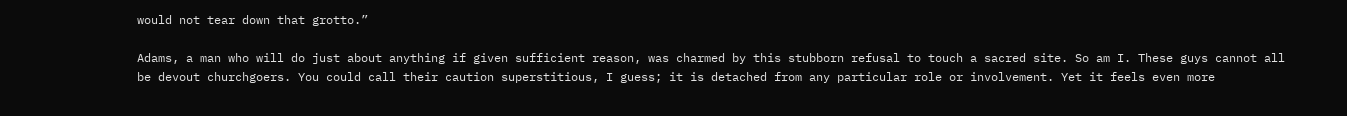would not tear down that grotto.”

Adams, a man who will do just about anything if given sufficient reason, was charmed by this stubborn refusal to touch a sacred site. So am I. These guys cannot all be devout churchgoers. You could call their caution superstitious, I guess; it is detached from any particular role or involvement. Yet it feels even more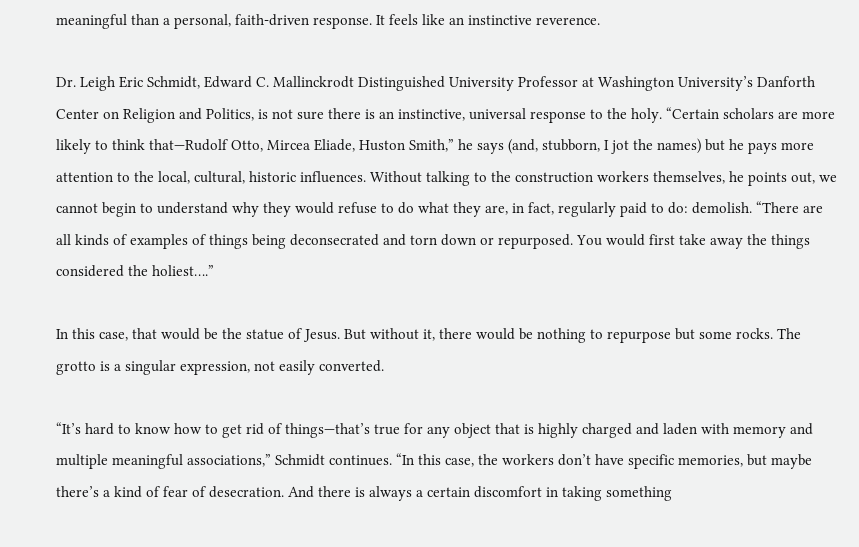meaningful than a personal, faith-driven response. It feels like an instinctive reverence.

Dr. Leigh Eric Schmidt, Edward C. Mallinckrodt Distinguished University Professor at Washington University’s Danforth Center on Religion and Politics, is not sure there is an instinctive, universal response to the holy. “Certain scholars are more likely to think that—Rudolf Otto, Mircea Eliade, Huston Smith,” he says (and, stubborn, I jot the names) but he pays more attention to the local, cultural, historic influences. Without talking to the construction workers themselves, he points out, we cannot begin to understand why they would refuse to do what they are, in fact, regularly paid to do: demolish. “There are all kinds of examples of things being deconsecrated and torn down or repurposed. You would first take away the things considered the holiest….”

In this case, that would be the statue of Jesus. But without it, there would be nothing to repurpose but some rocks. The grotto is a singular expression, not easily converted.

“It’s hard to know how to get rid of things—that’s true for any object that is highly charged and laden with memory and multiple meaningful associations,” Schmidt continues. “In this case, the workers don’t have specific memories, but maybe there’s a kind of fear of desecration. And there is always a certain discomfort in taking something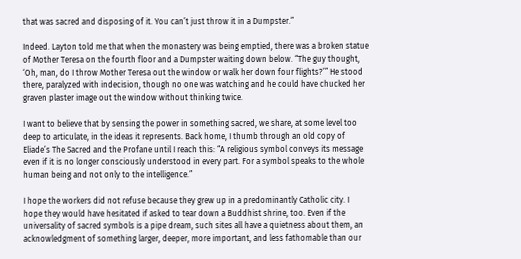that was sacred and disposing of it. You can’t just throw it in a Dumpster.”

Indeed. Layton told me that when the monastery was being emptied, there was a broken statue of Mother Teresa on the fourth floor and a Dumpster waiting down below. “The guy thought, ‘Oh, man, do I throw Mother Teresa out the window or walk her down four flights?’” He stood there, paralyzed with indecision, though no one was watching and he could have chucked her graven plaster image out the window without thinking twice.

I want to believe that by sensing the power in something sacred, we share, at some level too deep to articulate, in the ideas it represents. Back home, I thumb through an old copy of Eliade’s The Sacred and the Profane until I reach this: “A religious symbol conveys its message even if it is no longer consciously understood in every part. For a symbol speaks to the whole human being and not only to the intelligence.”

I hope the workers did not refuse because they grew up in a predominantly Catholic city. I hope they would have hesitated if asked to tear down a Buddhist shrine, too. Even if the universality of sacred symbols is a pipe dream, such sites all have a quietness about them, an acknowledgment of something larger, deeper, more important, and less fathomable than our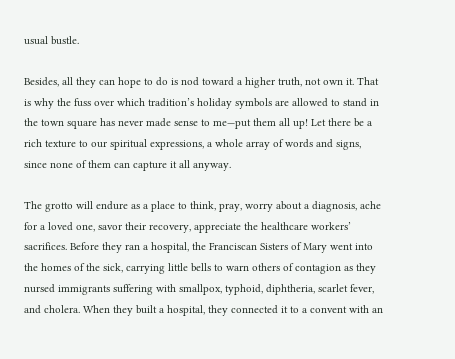usual bustle.

Besides, all they can hope to do is nod toward a higher truth, not own it. That is why the fuss over which tradition’s holiday symbols are allowed to stand in the town square has never made sense to me—put them all up! Let there be a rich texture to our spiritual expressions, a whole array of words and signs, since none of them can capture it all anyway.

The grotto will endure as a place to think, pray, worry about a diagnosis, ache for a loved one, savor their recovery, appreciate the healthcare workers’ sacrifices. Before they ran a hospital, the Franciscan Sisters of Mary went into the homes of the sick, carrying little bells to warn others of contagion as they nursed immigrants suffering with smallpox, typhoid, diphtheria, scarlet fever, and cholera. When they built a hospital, they connected it to a convent with an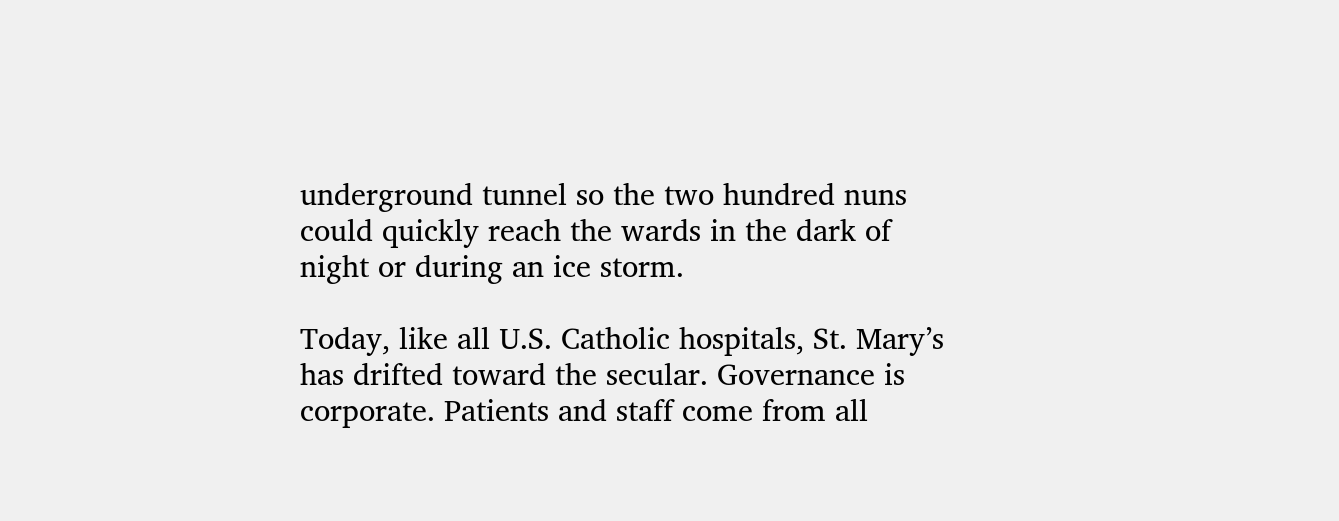underground tunnel so the two hundred nuns could quickly reach the wards in the dark of night or during an ice storm.

Today, like all U.S. Catholic hospitals, St. Mary’s has drifted toward the secular. Governance is corporate. Patients and staff come from all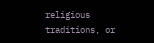religious traditions, or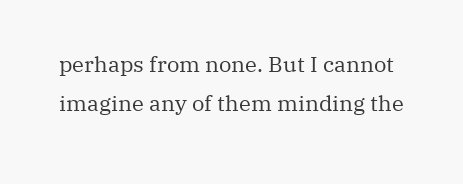perhaps from none. But I cannot imagine any of them minding the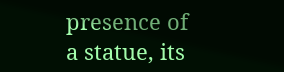presence of a statue, its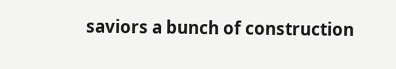saviors a bunch of construction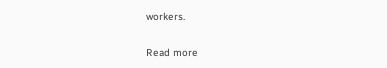workers.


Read more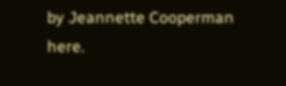by Jeannette Cooperman here.